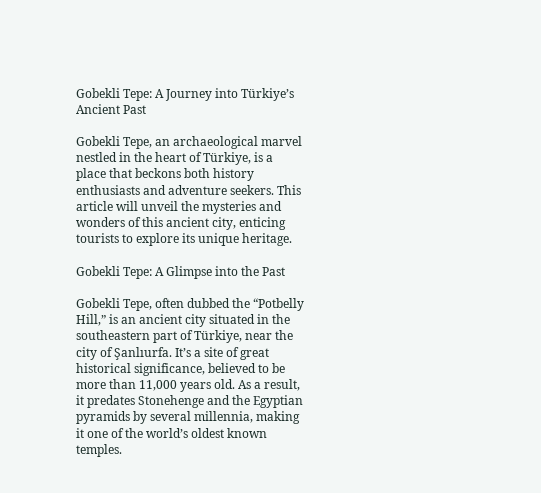Gobekli Tepe: A Journey into Türkiye’s Ancient Past

Gobekli Tepe, an archaeological marvel nestled in the heart of Türkiye, is a place that beckons both history enthusiasts and adventure seekers. This article will unveil the mysteries and wonders of this ancient city, enticing tourists to explore its unique heritage.

Gobekli Tepe: A Glimpse into the Past

Gobekli Tepe, often dubbed the “Potbelly Hill,” is an ancient city situated in the southeastern part of Türkiye, near the city of Şanlıurfa. It’s a site of great historical significance, believed to be more than 11,000 years old. As a result, it predates Stonehenge and the Egyptian pyramids by several millennia, making it one of the world’s oldest known temples.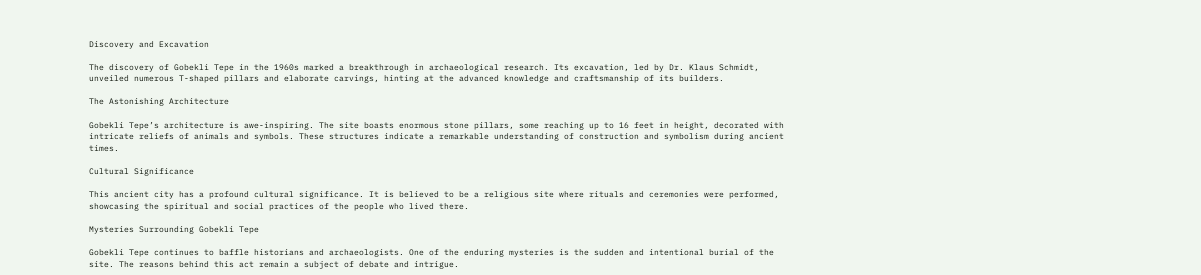Discovery and Excavation

The discovery of Gobekli Tepe in the 1960s marked a breakthrough in archaeological research. Its excavation, led by Dr. Klaus Schmidt, unveiled numerous T-shaped pillars and elaborate carvings, hinting at the advanced knowledge and craftsmanship of its builders.

The Astonishing Architecture

Gobekli Tepe’s architecture is awe-inspiring. The site boasts enormous stone pillars, some reaching up to 16 feet in height, decorated with intricate reliefs of animals and symbols. These structures indicate a remarkable understanding of construction and symbolism during ancient times.

Cultural Significance

This ancient city has a profound cultural significance. It is believed to be a religious site where rituals and ceremonies were performed, showcasing the spiritual and social practices of the people who lived there.

Mysteries Surrounding Gobekli Tepe

Gobekli Tepe continues to baffle historians and archaeologists. One of the enduring mysteries is the sudden and intentional burial of the site. The reasons behind this act remain a subject of debate and intrigue.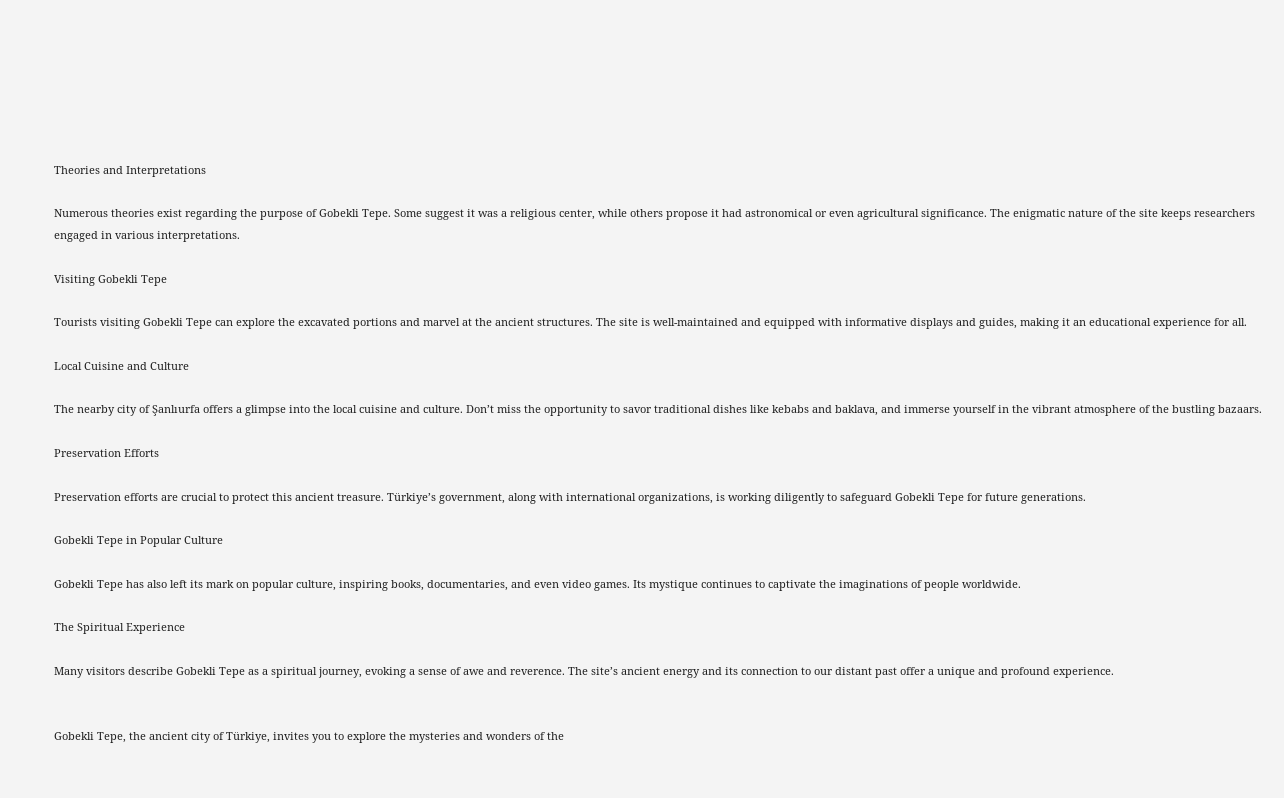Theories and Interpretations

Numerous theories exist regarding the purpose of Gobekli Tepe. Some suggest it was a religious center, while others propose it had astronomical or even agricultural significance. The enigmatic nature of the site keeps researchers engaged in various interpretations.

Visiting Gobekli Tepe

Tourists visiting Gobekli Tepe can explore the excavated portions and marvel at the ancient structures. The site is well-maintained and equipped with informative displays and guides, making it an educational experience for all.

Local Cuisine and Culture

The nearby city of Şanlıurfa offers a glimpse into the local cuisine and culture. Don’t miss the opportunity to savor traditional dishes like kebabs and baklava, and immerse yourself in the vibrant atmosphere of the bustling bazaars.

Preservation Efforts

Preservation efforts are crucial to protect this ancient treasure. Türkiye’s government, along with international organizations, is working diligently to safeguard Gobekli Tepe for future generations.

Gobekli Tepe in Popular Culture

Gobekli Tepe has also left its mark on popular culture, inspiring books, documentaries, and even video games. Its mystique continues to captivate the imaginations of people worldwide.

The Spiritual Experience

Many visitors describe Gobekli Tepe as a spiritual journey, evoking a sense of awe and reverence. The site’s ancient energy and its connection to our distant past offer a unique and profound experience.


Gobekli Tepe, the ancient city of Türkiye, invites you to explore the mysteries and wonders of the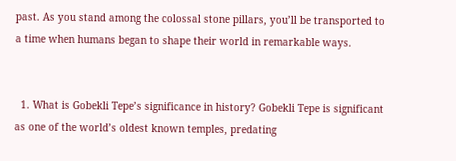past. As you stand among the colossal stone pillars, you’ll be transported to a time when humans began to shape their world in remarkable ways.


  1. What is Gobekli Tepe’s significance in history? Gobekli Tepe is significant as one of the world’s oldest known temples, predating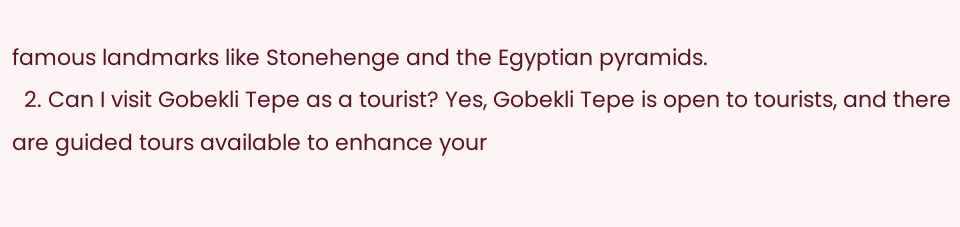famous landmarks like Stonehenge and the Egyptian pyramids.
  2. Can I visit Gobekli Tepe as a tourist? Yes, Gobekli Tepe is open to tourists, and there are guided tours available to enhance your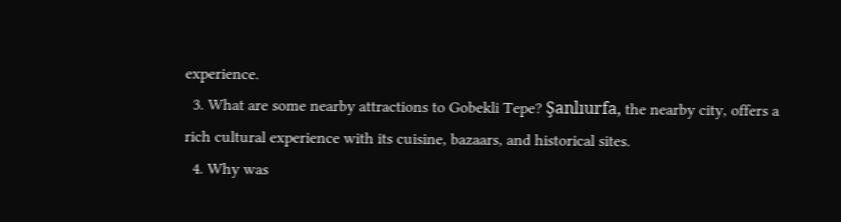experience.
  3. What are some nearby attractions to Gobekli Tepe? Şanlıurfa, the nearby city, offers a rich cultural experience with its cuisine, bazaars, and historical sites.
  4. Why was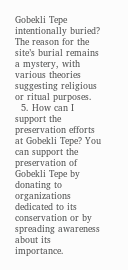Gobekli Tepe intentionally buried? The reason for the site’s burial remains a mystery, with various theories suggesting religious or ritual purposes.
  5. How can I support the preservation efforts at Gobekli Tepe? You can support the preservation of Gobekli Tepe by donating to organizations dedicated to its conservation or by spreading awareness about its importance.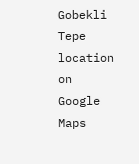Gobekli Tepe location on Google Maps